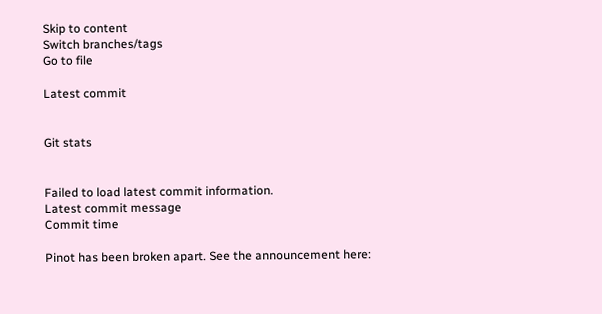Skip to content
Switch branches/tags
Go to file

Latest commit


Git stats


Failed to load latest commit information.
Latest commit message
Commit time

Pinot has been broken apart. See the announcement here: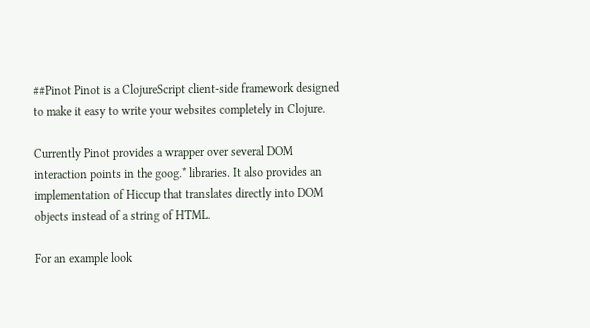##Pinot Pinot is a ClojureScript client-side framework designed to make it easy to write your websites completely in Clojure.

Currently Pinot provides a wrapper over several DOM interaction points in the goog.* libraries. It also provides an implementation of Hiccup that translates directly into DOM objects instead of a string of HTML.

For an example look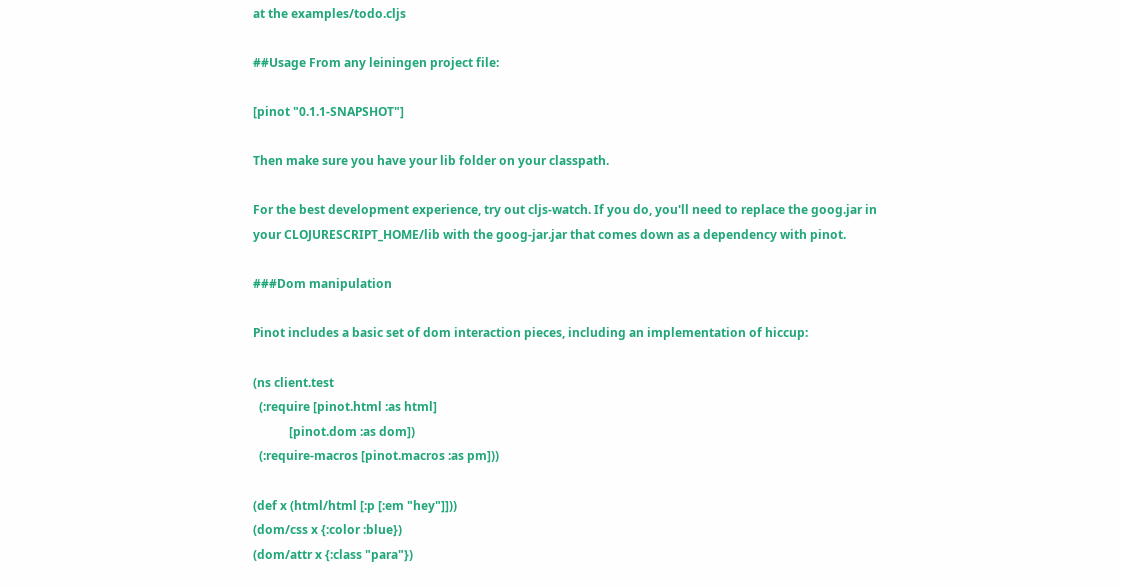at the examples/todo.cljs

##Usage From any leiningen project file:

[pinot "0.1.1-SNAPSHOT"]

Then make sure you have your lib folder on your classpath.

For the best development experience, try out cljs-watch. If you do, you'll need to replace the goog.jar in your CLOJURESCRIPT_HOME/lib with the goog-jar.jar that comes down as a dependency with pinot.

###Dom manipulation

Pinot includes a basic set of dom interaction pieces, including an implementation of hiccup:

(ns client.test
  (:require [pinot.html :as html]
            [pinot.dom :as dom])
  (:require-macros [pinot.macros :as pm]))

(def x (html/html [:p [:em "hey"]]))
(dom/css x {:color :blue})
(dom/attr x {:class "para"})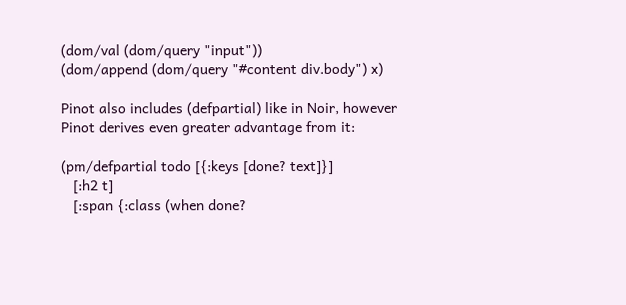(dom/val (dom/query "input"))
(dom/append (dom/query "#content div.body") x)

Pinot also includes (defpartial) like in Noir, however Pinot derives even greater advantage from it:

(pm/defpartial todo [{:keys [done? text]}]
   [:h2 t]
   [:span {:class (when done?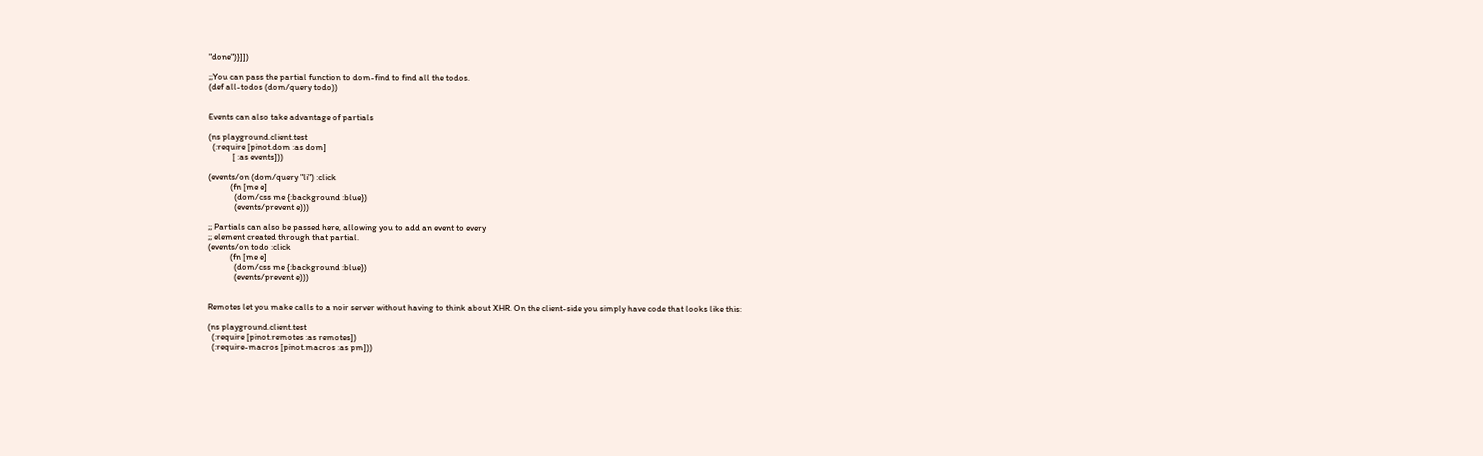"done")}]])

;;You can pass the partial function to dom-find to find all the todos.
(def all-todos (dom/query todo))


Events can also take advantage of partials

(ns playground.client.test
  (:require [pinot.dom :as dom]
            [ :as events]))

(events/on (dom/query "li") :click
           (fn [me e]
             (dom/css me {:background :blue})
             (events/prevent e)))

;; Partials can also be passed here, allowing you to add an event to every
;; element created through that partial.
(events/on todo :click
           (fn [me e]
             (dom/css me {:background :blue})
             (events/prevent e)))


Remotes let you make calls to a noir server without having to think about XHR. On the client-side you simply have code that looks like this:

(ns playground.client.test
  (:require [pinot.remotes :as remotes])
  (:require-macros [pinot.macros :as pm]))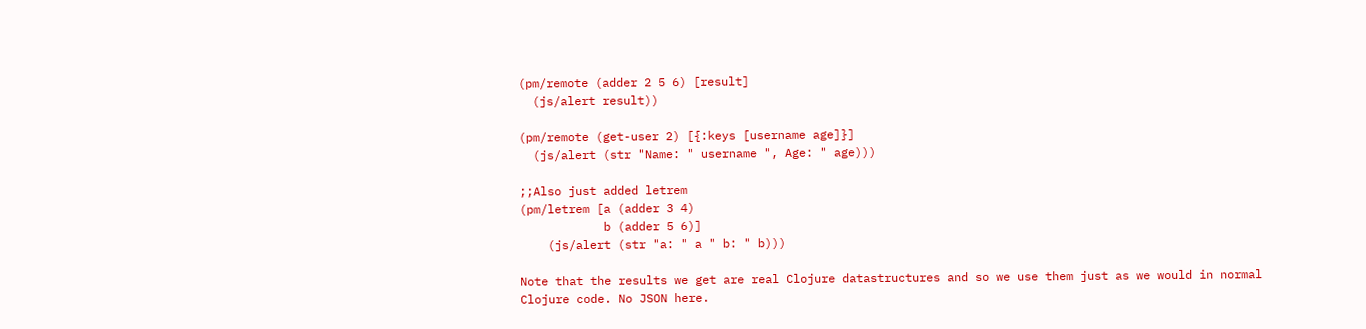(pm/remote (adder 2 5 6) [result]
  (js/alert result))

(pm/remote (get-user 2) [{:keys [username age]}]
  (js/alert (str "Name: " username ", Age: " age)))

;;Also just added letrem
(pm/letrem [a (adder 3 4)
            b (adder 5 6)]
    (js/alert (str "a: " a " b: " b)))

Note that the results we get are real Clojure datastructures and so we use them just as we would in normal Clojure code. No JSON here.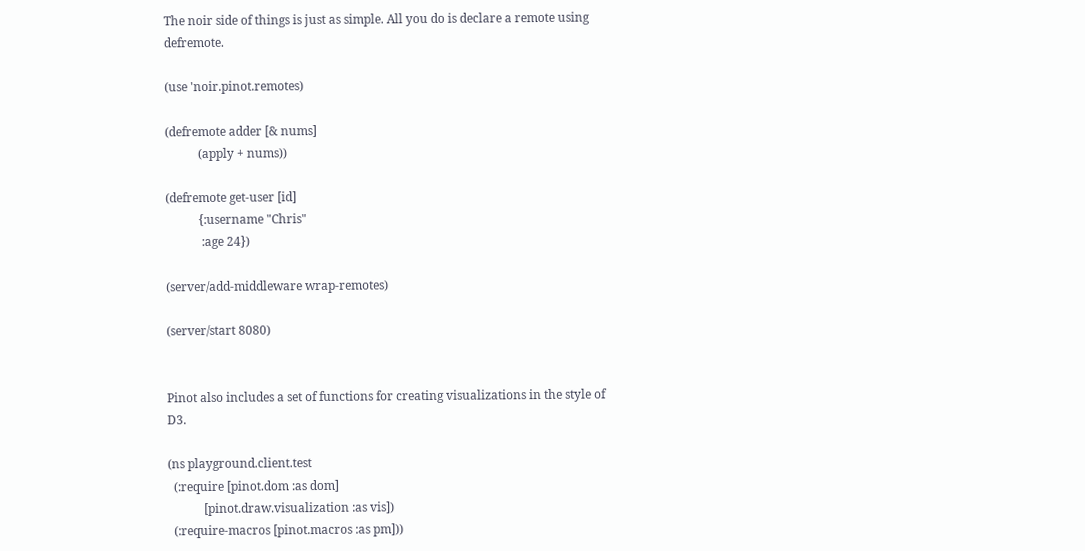The noir side of things is just as simple. All you do is declare a remote using defremote.

(use 'noir.pinot.remotes)

(defremote adder [& nums]
           (apply + nums))

(defremote get-user [id]
           {:username "Chris"
            :age 24})

(server/add-middleware wrap-remotes)

(server/start 8080)


Pinot also includes a set of functions for creating visualizations in the style of D3.

(ns playground.client.test
  (:require [pinot.dom :as dom]
            [pinot.draw.visualization :as vis])
  (:require-macros [pinot.macros :as pm]))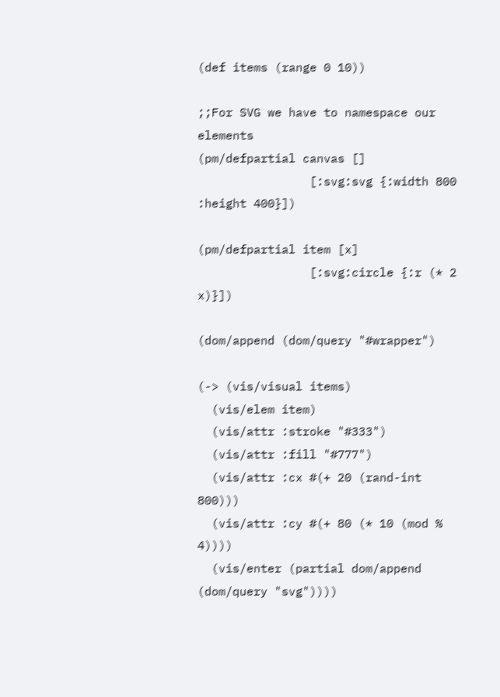(def items (range 0 10))

;;For SVG we have to namespace our elements
(pm/defpartial canvas []
                [:svg:svg {:width 800 :height 400}])

(pm/defpartial item [x]
                [:svg:circle {:r (* 2 x)}])

(dom/append (dom/query "#wrapper")

(-> (vis/visual items)
  (vis/elem item)
  (vis/attr :stroke "#333")
  (vis/attr :fill "#777")
  (vis/attr :cx #(+ 20 (rand-int 800)))
  (vis/attr :cy #(+ 80 (* 10 (mod % 4))))
  (vis/enter (partial dom/append (dom/query "svg"))))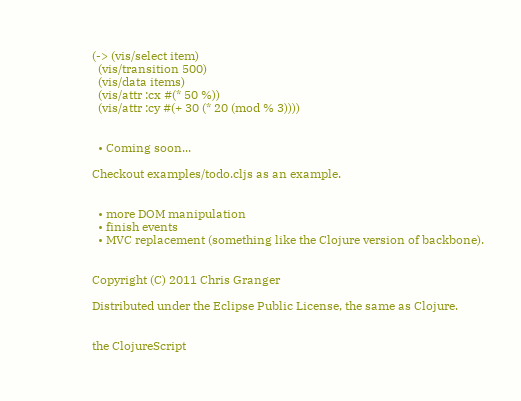(-> (vis/select item)
  (vis/transition 500)
  (vis/data items)
  (vis/attr :cx #(* 50 %))
  (vis/attr :cy #(+ 30 (* 20 (mod % 3))))


  • Coming soon...

Checkout examples/todo.cljs as an example.


  • more DOM manipulation
  • finish events
  • MVC replacement (something like the Clojure version of backbone).


Copyright (C) 2011 Chris Granger

Distributed under the Eclipse Public License, the same as Clojure.


the ClojureScript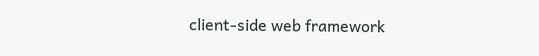client-side web framework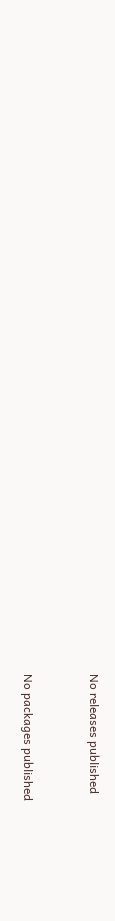No releases published


No packages published